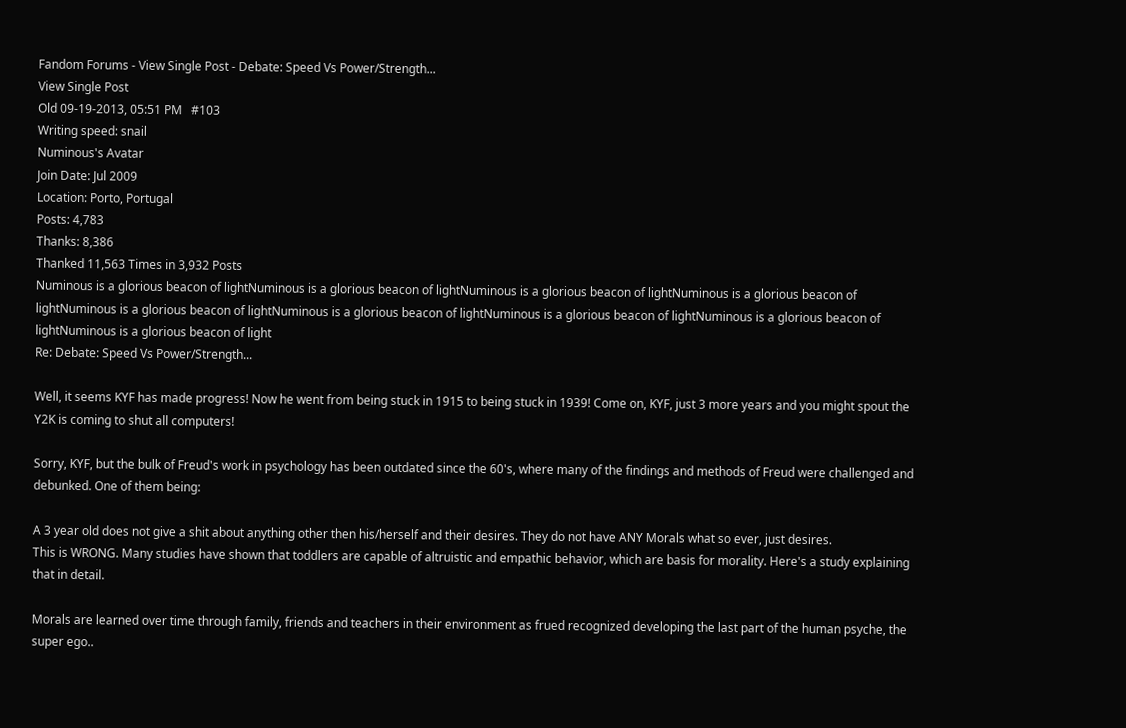Fandom Forums - View Single Post - Debate: Speed Vs Power/Strength...
View Single Post
Old 09-19-2013, 05:51 PM   #103
Writing speed: snail
Numinous's Avatar
Join Date: Jul 2009
Location: Porto, Portugal
Posts: 4,783
Thanks: 8,386
Thanked 11,563 Times in 3,932 Posts
Numinous is a glorious beacon of lightNuminous is a glorious beacon of lightNuminous is a glorious beacon of lightNuminous is a glorious beacon of lightNuminous is a glorious beacon of lightNuminous is a glorious beacon of lightNuminous is a glorious beacon of lightNuminous is a glorious beacon of lightNuminous is a glorious beacon of light
Re: Debate: Speed Vs Power/Strength...

Well, it seems KYF has made progress! Now he went from being stuck in 1915 to being stuck in 1939! Come on, KYF, just 3 more years and you might spout the Y2K is coming to shut all computers!

Sorry, KYF, but the bulk of Freud's work in psychology has been outdated since the 60's, where many of the findings and methods of Freud were challenged and debunked. One of them being:

A 3 year old does not give a shit about anything other then his/herself and their desires. They do not have ANY Morals what so ever, just desires.
This is WRONG. Many studies have shown that toddlers are capable of altruistic and empathic behavior, which are basis for morality. Here's a study explaining that in detail.

Morals are learned over time through family, friends and teachers in their environment as frued recognized developing the last part of the human psyche, the super ego..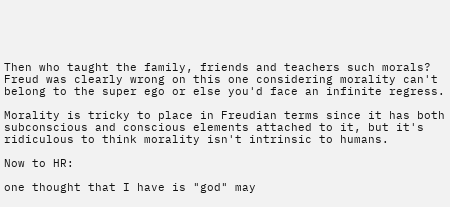Then who taught the family, friends and teachers such morals? Freud was clearly wrong on this one considering morality can't belong to the super ego or else you'd face an infinite regress.

Morality is tricky to place in Freudian terms since it has both subconscious and conscious elements attached to it, but it's ridiculous to think morality isn't intrinsic to humans.

Now to HR:

one thought that I have is "god" may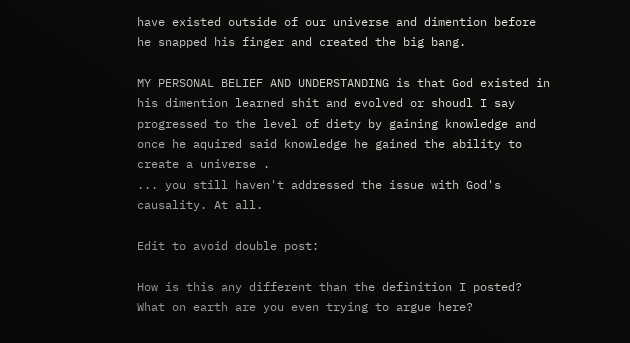have existed outside of our universe and dimention before he snapped his finger and created the big bang.

MY PERSONAL BELIEF AND UNDERSTANDING is that God existed in his dimention learned shit and evolved or shoudl I say progressed to the level of diety by gaining knowledge and once he aquired said knowledge he gained the ability to create a universe .
... you still haven't addressed the issue with God's causality. At all.

Edit to avoid double post:

How is this any different than the definition I posted? What on earth are you even trying to argue here?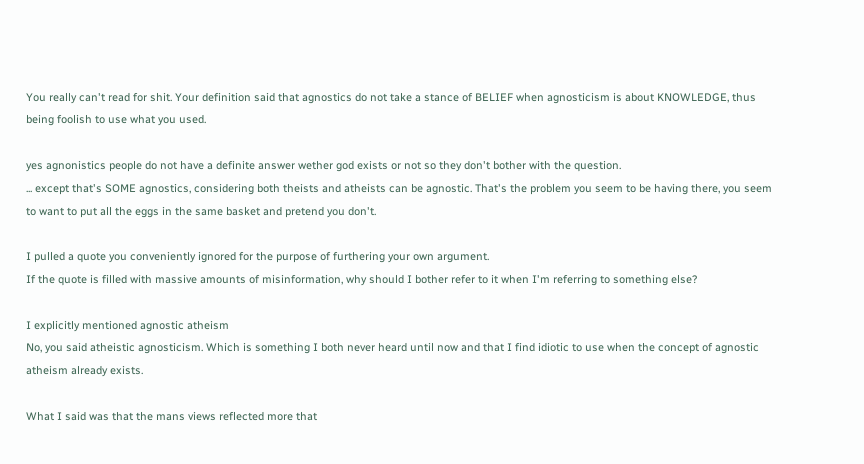You really can't read for shit. Your definition said that agnostics do not take a stance of BELIEF when agnosticism is about KNOWLEDGE, thus being foolish to use what you used.

yes agnonistics people do not have a definite answer wether god exists or not so they don't bother with the question.
... except that's SOME agnostics, considering both theists and atheists can be agnostic. That's the problem you seem to be having there, you seem to want to put all the eggs in the same basket and pretend you don't.

I pulled a quote you conveniently ignored for the purpose of furthering your own argument.
If the quote is filled with massive amounts of misinformation, why should I bother refer to it when I'm referring to something else?

I explicitly mentioned agnostic atheism
No, you said atheistic agnosticism. Which is something I both never heard until now and that I find idiotic to use when the concept of agnostic atheism already exists.

What I said was that the mans views reflected more that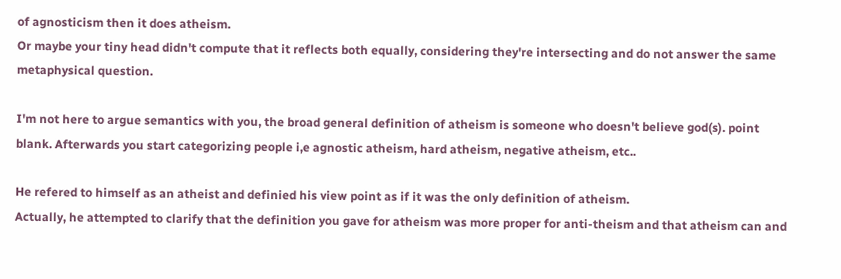of agnosticism then it does atheism.
Or maybe your tiny head didn't compute that it reflects both equally, considering they're intersecting and do not answer the same metaphysical question.

I'm not here to argue semantics with you, the broad general definition of atheism is someone who doesn't believe god(s). point blank. Afterwards you start categorizing people i,e agnostic atheism, hard atheism, negative atheism, etc..

He refered to himself as an atheist and definied his view point as if it was the only definition of atheism.
Actually, he attempted to clarify that the definition you gave for atheism was more proper for anti-theism and that atheism can and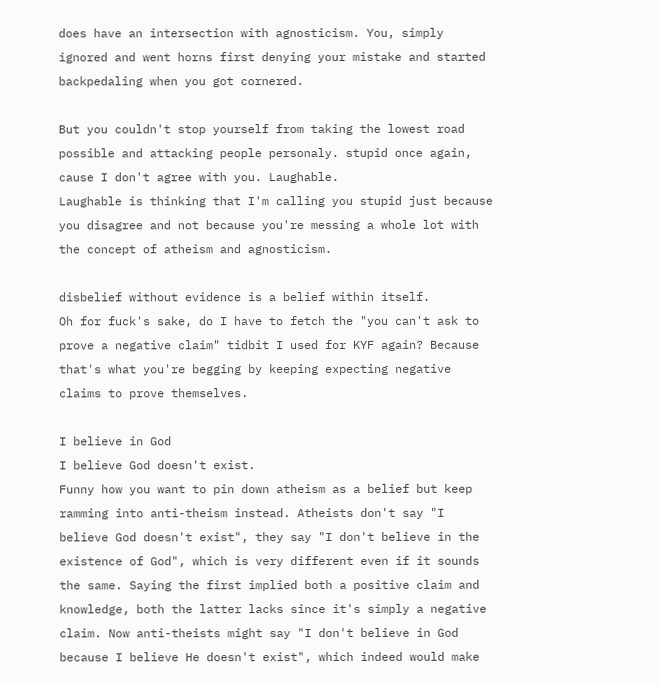does have an intersection with agnosticism. You, simply ignored and went horns first denying your mistake and started backpedaling when you got cornered.

But you couldn't stop yourself from taking the lowest road possible and attacking people personaly. stupid once again, cause I don't agree with you. Laughable.
Laughable is thinking that I'm calling you stupid just because you disagree and not because you're messing a whole lot with the concept of atheism and agnosticism.

disbelief without evidence is a belief within itself.
Oh for fuck's sake, do I have to fetch the "you can't ask to prove a negative claim" tidbit I used for KYF again? Because that's what you're begging by keeping expecting negative claims to prove themselves.

I believe in God
I believe God doesn't exist.
Funny how you want to pin down atheism as a belief but keep ramming into anti-theism instead. Atheists don't say "I believe God doesn't exist", they say "I don't believe in the existence of God", which is very different even if it sounds the same. Saying the first implied both a positive claim and knowledge, both the latter lacks since it's simply a negative claim. Now anti-theists might say "I don't believe in God because I believe He doesn't exist", which indeed would make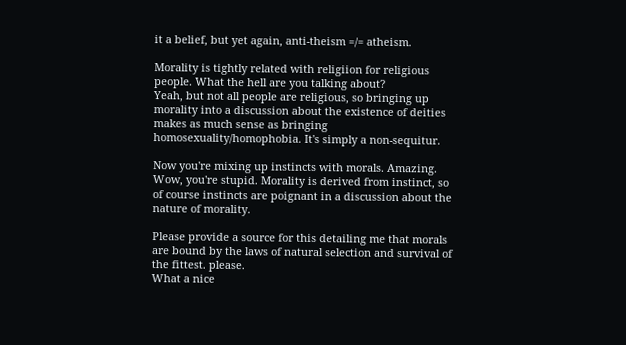it a belief, but yet again, anti-theism =/= atheism.

Morality is tightly related with religiion for religious people. What the hell are you talking about?
Yeah, but not all people are religious, so bringing up morality into a discussion about the existence of deities makes as much sense as bringing homosexuality/homophobia. It's simply a non-sequitur.

Now you're mixing up instincts with morals. Amazing.
Wow, you're stupid. Morality is derived from instinct, so of course instincts are poignant in a discussion about the nature of morality.

Please provide a source for this detailing me that morals are bound by the laws of natural selection and survival of the fittest. please.
What a nice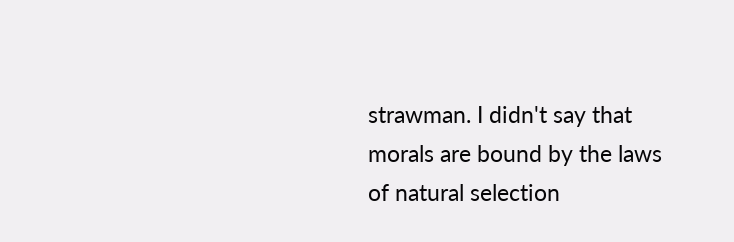strawman. I didn't say that morals are bound by the laws of natural selection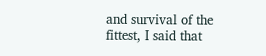and survival of the fittest, I said that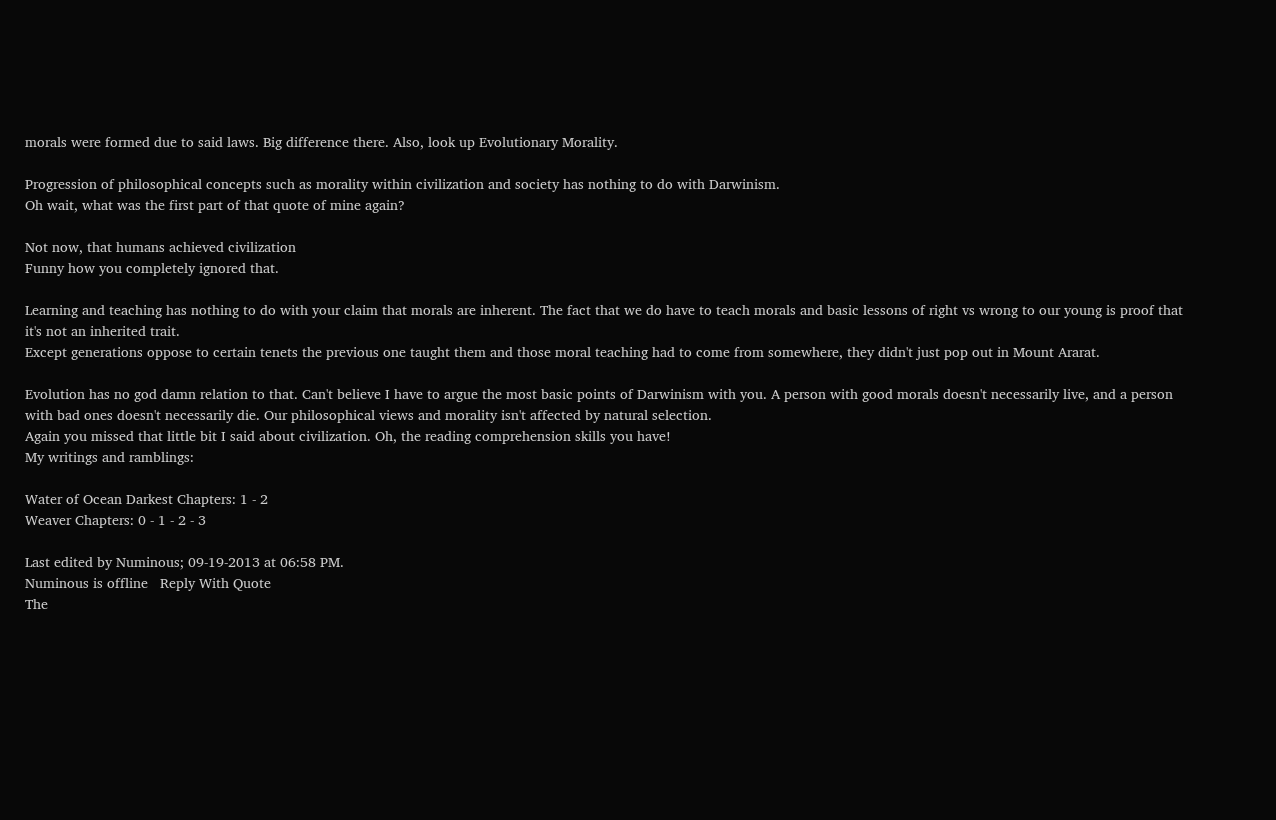morals were formed due to said laws. Big difference there. Also, look up Evolutionary Morality.

Progression of philosophical concepts such as morality within civilization and society has nothing to do with Darwinism.
Oh wait, what was the first part of that quote of mine again?

Not now, that humans achieved civilization
Funny how you completely ignored that.

Learning and teaching has nothing to do with your claim that morals are inherent. The fact that we do have to teach morals and basic lessons of right vs wrong to our young is proof that it's not an inherited trait.
Except generations oppose to certain tenets the previous one taught them and those moral teaching had to come from somewhere, they didn't just pop out in Mount Ararat.

Evolution has no god damn relation to that. Can't believe I have to argue the most basic points of Darwinism with you. A person with good morals doesn't necessarily live, and a person with bad ones doesn't necessarily die. Our philosophical views and morality isn't affected by natural selection.
Again you missed that little bit I said about civilization. Oh, the reading comprehension skills you have!
My writings and ramblings:

Water of Ocean Darkest Chapters: 1 - 2
Weaver Chapters: 0 - 1 - 2 - 3

Last edited by Numinous; 09-19-2013 at 06:58 PM.
Numinous is offline   Reply With Quote
The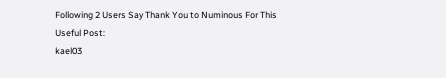Following 2 Users Say Thank You to Numinous For This Useful Post:
kael03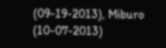(09-19-2013), Miburo (10-07-2013)